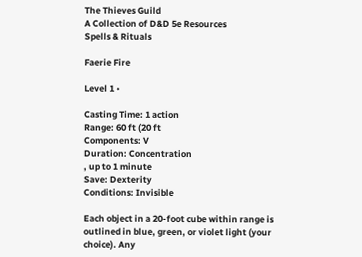The Thieves Guild
A Collection of D&D 5e Resources
Spells & Rituals

Faerie Fire

Level 1 •

Casting Time: 1 action
Range: 60 ft (20 ft
Components: V
Duration: Concentration
, up to 1 minute
Save: Dexterity
Conditions: Invisible

Each object in a 20-foot cube within range is outlined in blue, green, or violet light (your choice). Any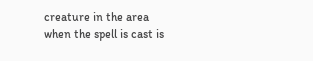creature in the area when the spell is cast is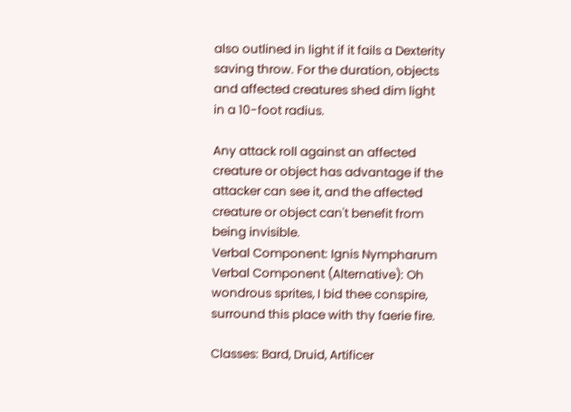also outlined in light if it fails a Dexterity saving throw. For the duration, objects and affected creatures shed dim light in a 10-foot radius.

Any attack roll against an affected creature or object has advantage if the attacker can see it, and the affected creature or object can't benefit from being invisible.
Verbal Component: Ignis Nympharum
Verbal Component (Alternative): Oh wondrous sprites, I bid thee conspire, surround this place with thy faerie fire.

Classes: Bard, Druid, Artificer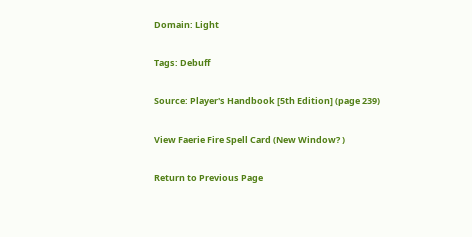Domain: Light

Tags: Debuff

Source: Player's Handbook [5th Edition] (page 239)

View Faerie Fire Spell Card (New Window? )

Return to Previous Page